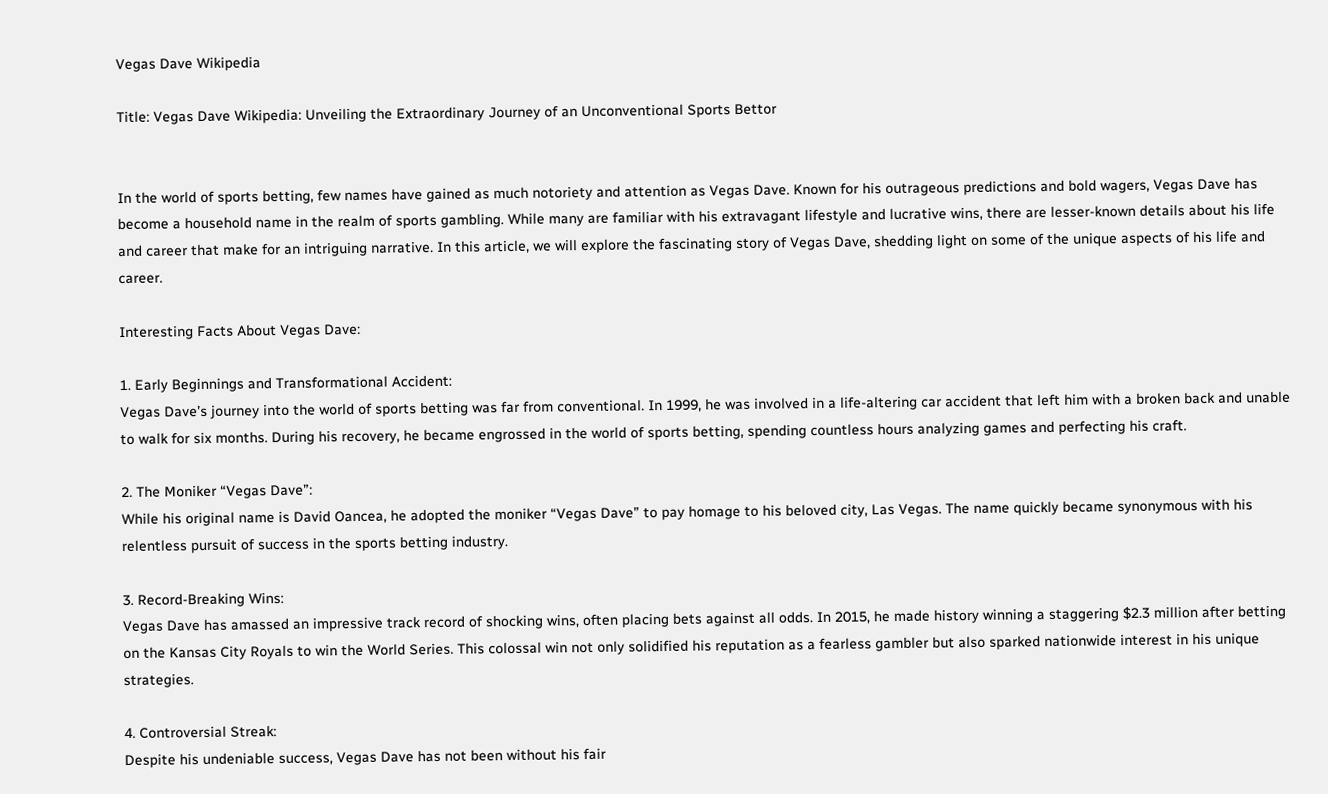Vegas Dave Wikipedia

Title: Vegas Dave Wikipedia: Unveiling the Extraordinary Journey of an Unconventional Sports Bettor


In the world of sports betting, few names have gained as much notoriety and attention as Vegas Dave. Known for his outrageous predictions and bold wagers, Vegas Dave has become a household name in the realm of sports gambling. While many are familiar with his extravagant lifestyle and lucrative wins, there are lesser-known details about his life and career that make for an intriguing narrative. In this article, we will explore the fascinating story of Vegas Dave, shedding light on some of the unique aspects of his life and career.

Interesting Facts About Vegas Dave:

1. Early Beginnings and Transformational Accident:
Vegas Dave’s journey into the world of sports betting was far from conventional. In 1999, he was involved in a life-altering car accident that left him with a broken back and unable to walk for six months. During his recovery, he became engrossed in the world of sports betting, spending countless hours analyzing games and perfecting his craft.

2. The Moniker “Vegas Dave”:
While his original name is David Oancea, he adopted the moniker “Vegas Dave” to pay homage to his beloved city, Las Vegas. The name quickly became synonymous with his relentless pursuit of success in the sports betting industry.

3. Record-Breaking Wins:
Vegas Dave has amassed an impressive track record of shocking wins, often placing bets against all odds. In 2015, he made history winning a staggering $2.3 million after betting on the Kansas City Royals to win the World Series. This colossal win not only solidified his reputation as a fearless gambler but also sparked nationwide interest in his unique strategies.

4. Controversial Streak:
Despite his undeniable success, Vegas Dave has not been without his fair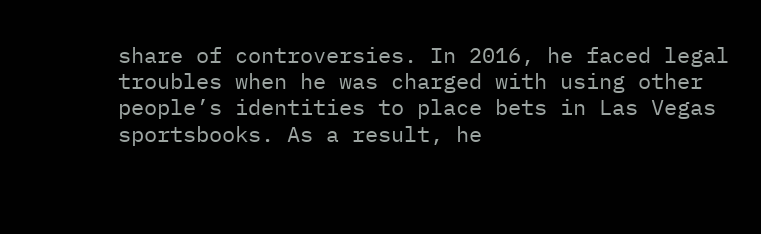share of controversies. In 2016, he faced legal troubles when he was charged with using other people’s identities to place bets in Las Vegas sportsbooks. As a result, he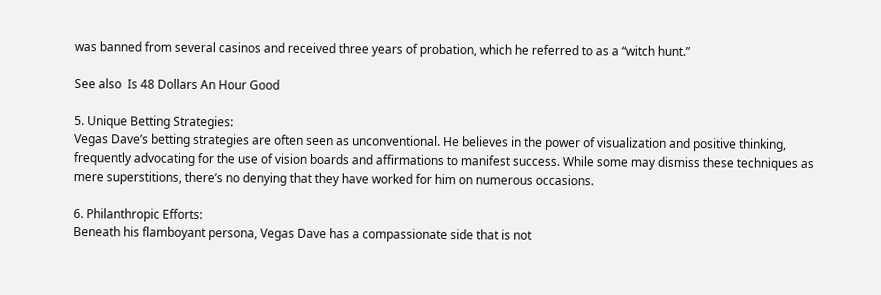was banned from several casinos and received three years of probation, which he referred to as a “witch hunt.”

See also  Is 48 Dollars An Hour Good

5. Unique Betting Strategies:
Vegas Dave’s betting strategies are often seen as unconventional. He believes in the power of visualization and positive thinking, frequently advocating for the use of vision boards and affirmations to manifest success. While some may dismiss these techniques as mere superstitions, there’s no denying that they have worked for him on numerous occasions.

6. Philanthropic Efforts:
Beneath his flamboyant persona, Vegas Dave has a compassionate side that is not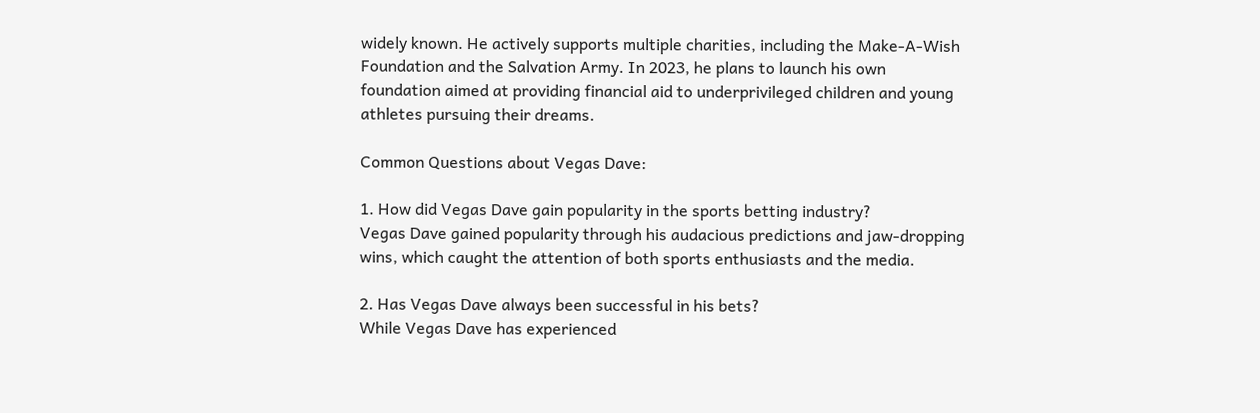widely known. He actively supports multiple charities, including the Make-A-Wish Foundation and the Salvation Army. In 2023, he plans to launch his own foundation aimed at providing financial aid to underprivileged children and young athletes pursuing their dreams.

Common Questions about Vegas Dave:

1. How did Vegas Dave gain popularity in the sports betting industry?
Vegas Dave gained popularity through his audacious predictions and jaw-dropping wins, which caught the attention of both sports enthusiasts and the media.

2. Has Vegas Dave always been successful in his bets?
While Vegas Dave has experienced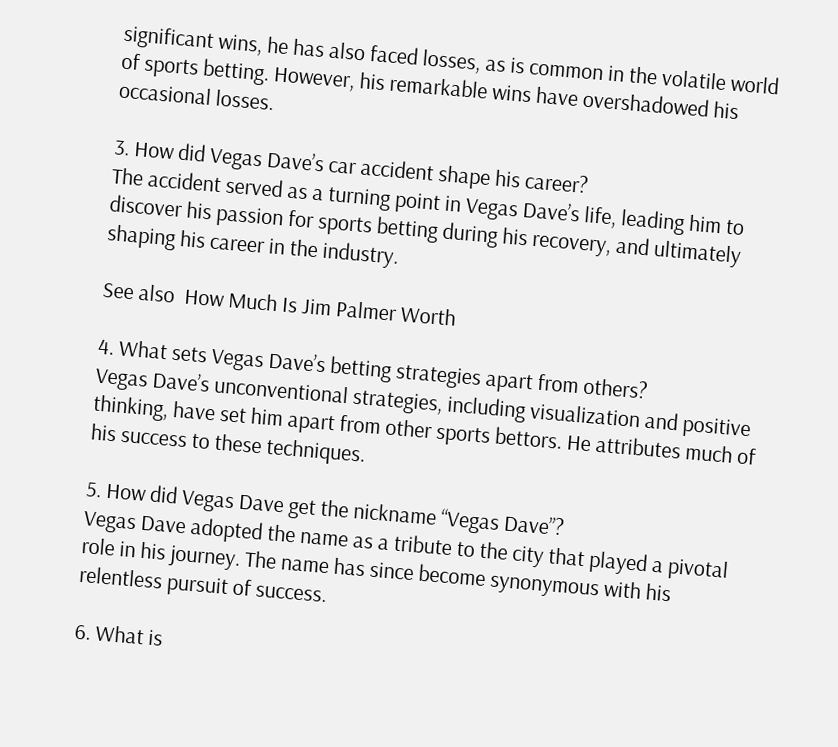significant wins, he has also faced losses, as is common in the volatile world of sports betting. However, his remarkable wins have overshadowed his occasional losses.

3. How did Vegas Dave’s car accident shape his career?
The accident served as a turning point in Vegas Dave’s life, leading him to discover his passion for sports betting during his recovery, and ultimately shaping his career in the industry.

See also  How Much Is Jim Palmer Worth

4. What sets Vegas Dave’s betting strategies apart from others?
Vegas Dave’s unconventional strategies, including visualization and positive thinking, have set him apart from other sports bettors. He attributes much of his success to these techniques.

5. How did Vegas Dave get the nickname “Vegas Dave”?
Vegas Dave adopted the name as a tribute to the city that played a pivotal role in his journey. The name has since become synonymous with his relentless pursuit of success.

6. What is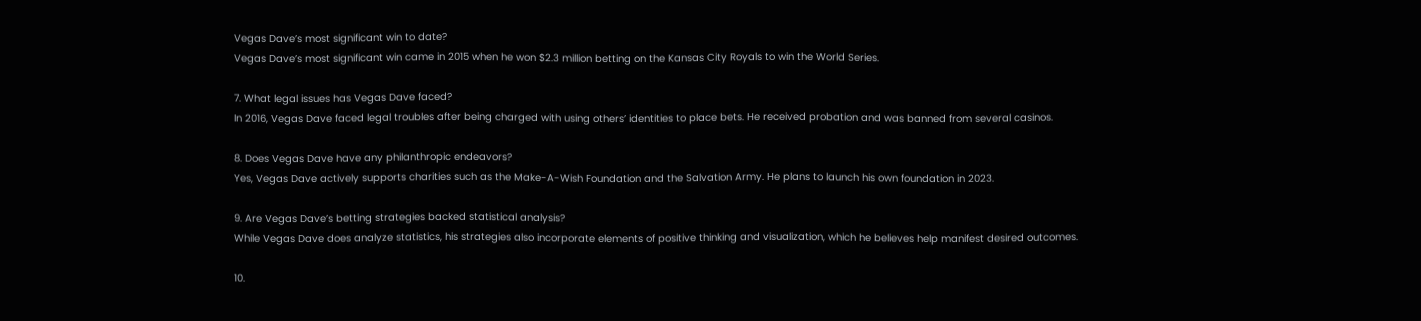Vegas Dave’s most significant win to date?
Vegas Dave’s most significant win came in 2015 when he won $2.3 million betting on the Kansas City Royals to win the World Series.

7. What legal issues has Vegas Dave faced?
In 2016, Vegas Dave faced legal troubles after being charged with using others’ identities to place bets. He received probation and was banned from several casinos.

8. Does Vegas Dave have any philanthropic endeavors?
Yes, Vegas Dave actively supports charities such as the Make-A-Wish Foundation and the Salvation Army. He plans to launch his own foundation in 2023.

9. Are Vegas Dave’s betting strategies backed statistical analysis?
While Vegas Dave does analyze statistics, his strategies also incorporate elements of positive thinking and visualization, which he believes help manifest desired outcomes.

10.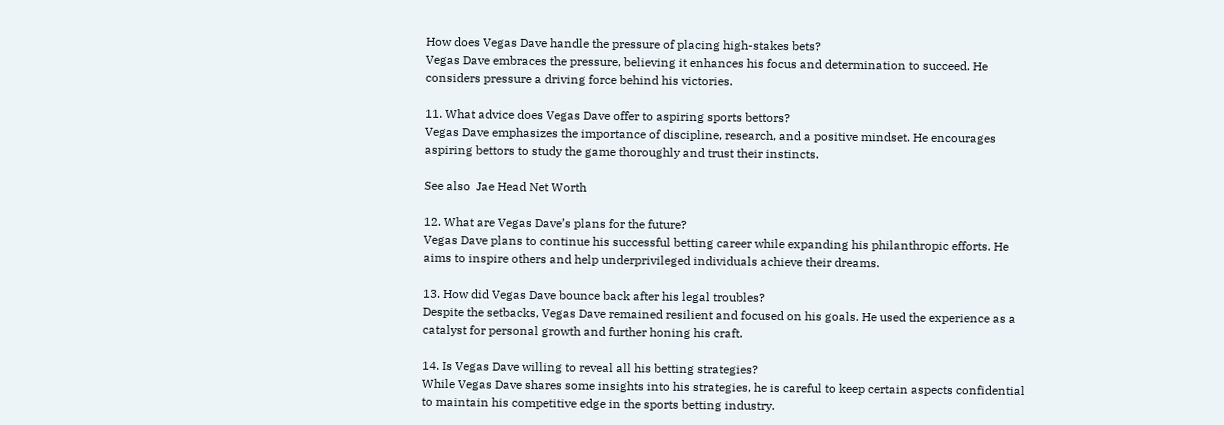How does Vegas Dave handle the pressure of placing high-stakes bets?
Vegas Dave embraces the pressure, believing it enhances his focus and determination to succeed. He considers pressure a driving force behind his victories.

11. What advice does Vegas Dave offer to aspiring sports bettors?
Vegas Dave emphasizes the importance of discipline, research, and a positive mindset. He encourages aspiring bettors to study the game thoroughly and trust their instincts.

See also  Jae Head Net Worth

12. What are Vegas Dave’s plans for the future?
Vegas Dave plans to continue his successful betting career while expanding his philanthropic efforts. He aims to inspire others and help underprivileged individuals achieve their dreams.

13. How did Vegas Dave bounce back after his legal troubles?
Despite the setbacks, Vegas Dave remained resilient and focused on his goals. He used the experience as a catalyst for personal growth and further honing his craft.

14. Is Vegas Dave willing to reveal all his betting strategies?
While Vegas Dave shares some insights into his strategies, he is careful to keep certain aspects confidential to maintain his competitive edge in the sports betting industry.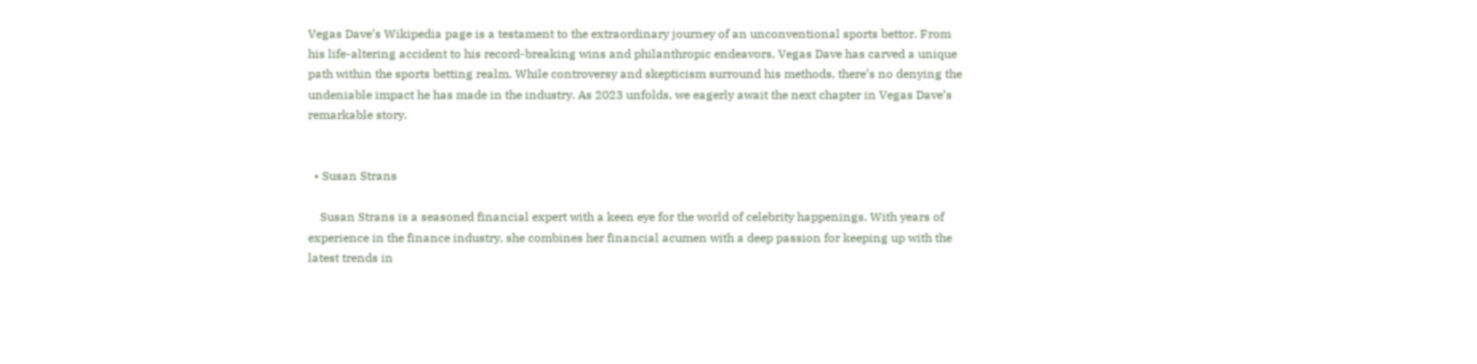Vegas Dave’s Wikipedia page is a testament to the extraordinary journey of an unconventional sports bettor. From his life-altering accident to his record-breaking wins and philanthropic endeavors, Vegas Dave has carved a unique path within the sports betting realm. While controversy and skepticism surround his methods, there’s no denying the undeniable impact he has made in the industry. As 2023 unfolds, we eagerly await the next chapter in Vegas Dave’s remarkable story.


  • Susan Strans

    Susan Strans is a seasoned financial expert with a keen eye for the world of celebrity happenings. With years of experience in the finance industry, she combines her financial acumen with a deep passion for keeping up with the latest trends in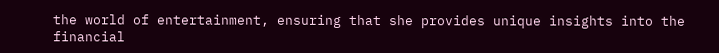the world of entertainment, ensuring that she provides unique insights into the financial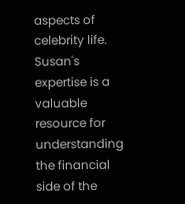aspects of celebrity life. Susan's expertise is a valuable resource for understanding the financial side of the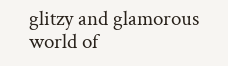glitzy and glamorous world of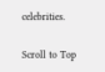celebrities.

Scroll to Top